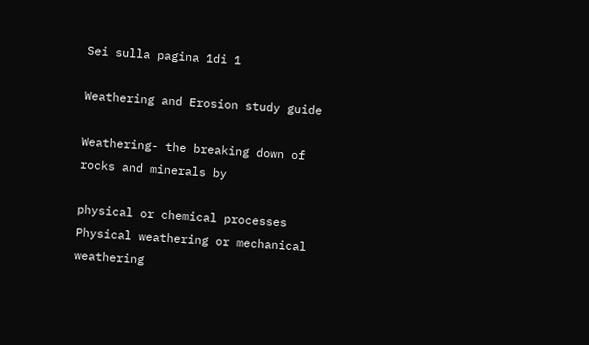Sei sulla pagina 1di 1

Weathering and Erosion study guide

Weathering- the breaking down of rocks and minerals by

physical or chemical processes
Physical weathering or mechanical weathering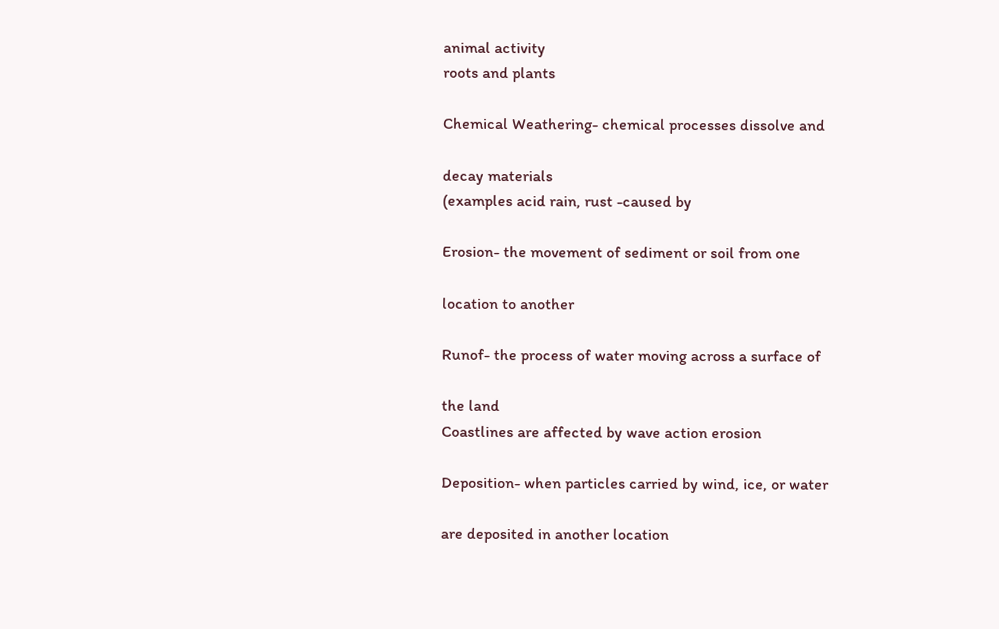animal activity
roots and plants

Chemical Weathering- chemical processes dissolve and

decay materials
(examples acid rain, rust -caused by

Erosion- the movement of sediment or soil from one

location to another

Runof- the process of water moving across a surface of

the land
Coastlines are affected by wave action erosion

Deposition- when particles carried by wind, ice, or water

are deposited in another location